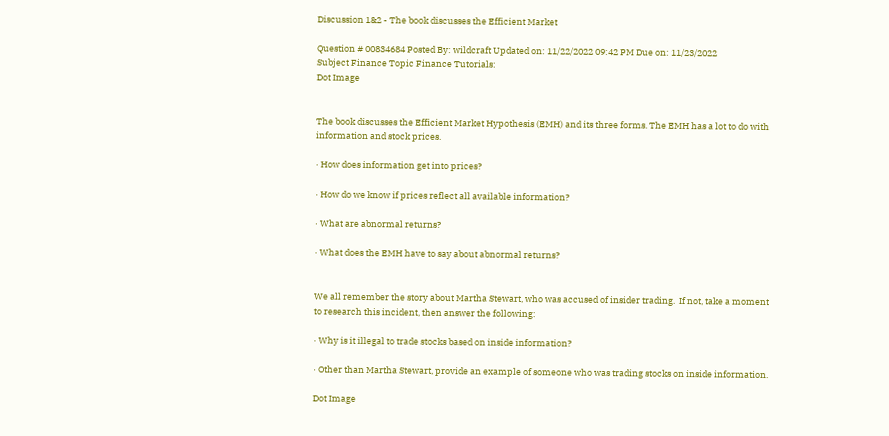Discussion 1&2 - The book discusses the Efficient Market

Question # 00834684 Posted By: wildcraft Updated on: 11/22/2022 09:42 PM Due on: 11/23/2022
Subject Finance Topic Finance Tutorials:
Dot Image


The book discusses the Efficient Market Hypothesis (EMH) and its three forms. The EMH has a lot to do with information and stock prices.

· How does information get into prices?

· How do we know if prices reflect all available information?

· What are abnormal returns?

· What does the EMH have to say about abnormal returns?


We all remember the story about Martha Stewart, who was accused of insider trading.  If not, take a moment to research this incident, then answer the following:

· Why is it illegal to trade stocks based on inside information?

· Other than Martha Stewart, provide an example of someone who was trading stocks on inside information.

Dot Image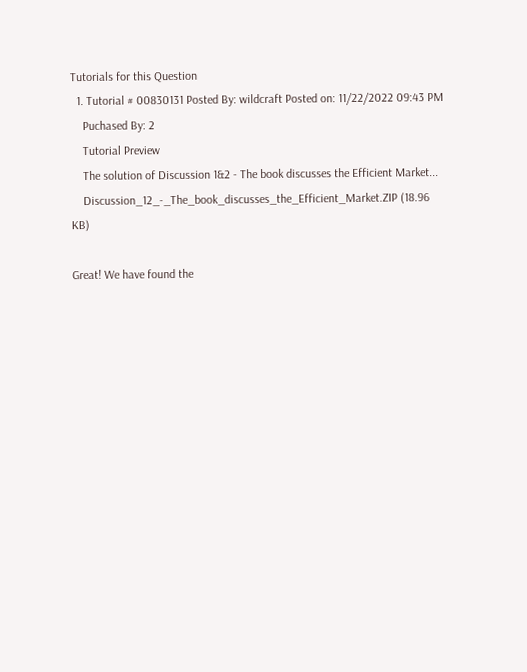Tutorials for this Question
  1. Tutorial # 00830131 Posted By: wildcraft Posted on: 11/22/2022 09:43 PM
    Puchased By: 2
    Tutorial Preview
    The solution of Discussion 1&2 - The book discusses the Efficient Market...
    Discussion_12_-_The_book_discusses_the_Efficient_Market.ZIP (18.96 KB)

Great! We have found the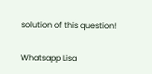solution of this question!

Whatsapp Lisa